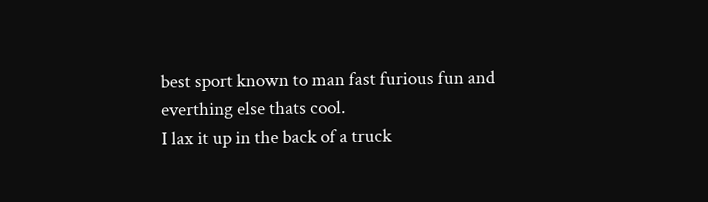best sport known to man fast furious fun and everthing else thats cool.
I lax it up in the back of a truck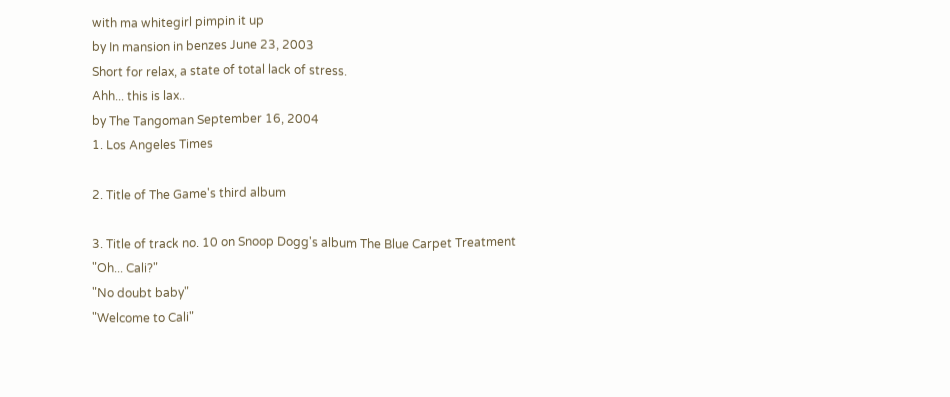with ma whitegirl pimpin it up
by In mansion in benzes June 23, 2003
Short for relax, a state of total lack of stress.
Ahh... this is lax..
by The Tangoman September 16, 2004
1. Los Angeles Times

2. Title of The Game's third album

3. Title of track no. 10 on Snoop Dogg's album The Blue Carpet Treatment
"Oh... Cali?"
"No doubt baby"
"Welcome to Cali"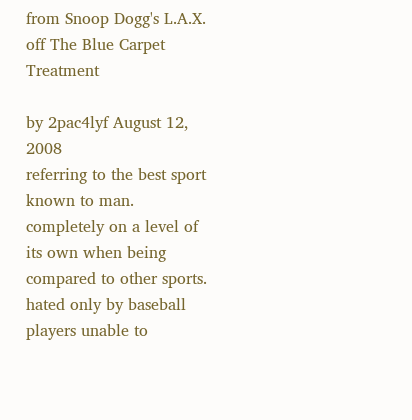from Snoop Dogg's L.A.X. off The Blue Carpet Treatment

by 2pac4lyf August 12, 2008
referring to the best sport known to man. completely on a level of its own when being compared to other sports. hated only by baseball players unable to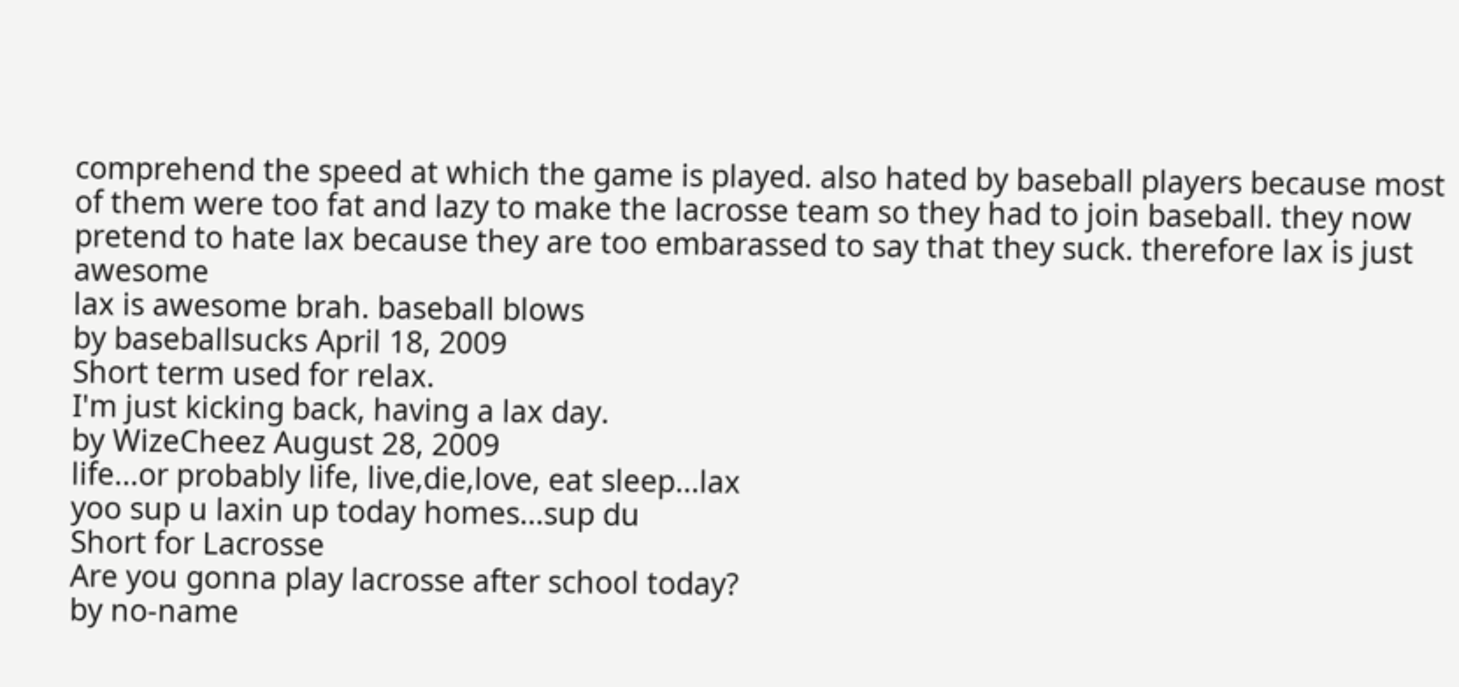comprehend the speed at which the game is played. also hated by baseball players because most of them were too fat and lazy to make the lacrosse team so they had to join baseball. they now pretend to hate lax because they are too embarassed to say that they suck. therefore lax is just awesome
lax is awesome brah. baseball blows
by baseballsucks April 18, 2009
Short term used for relax.
I'm just kicking back, having a lax day.
by WizeCheez August 28, 2009
life...or probably life, live,die,love, eat sleep...lax
yoo sup u laxin up today homes...sup du
Short for Lacrosse
Are you gonna play lacrosse after school today?
by no-name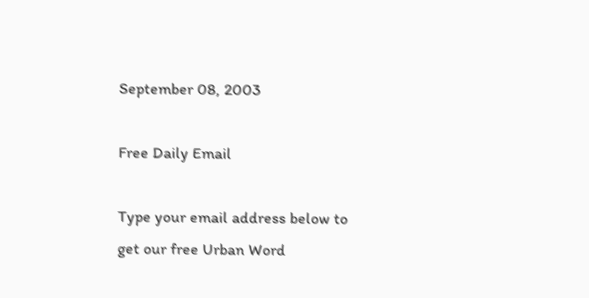September 08, 2003

Free Daily Email

Type your email address below to get our free Urban Word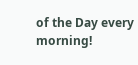of the Day every morning!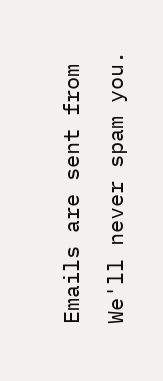Emails are sent from We'll never spam you.